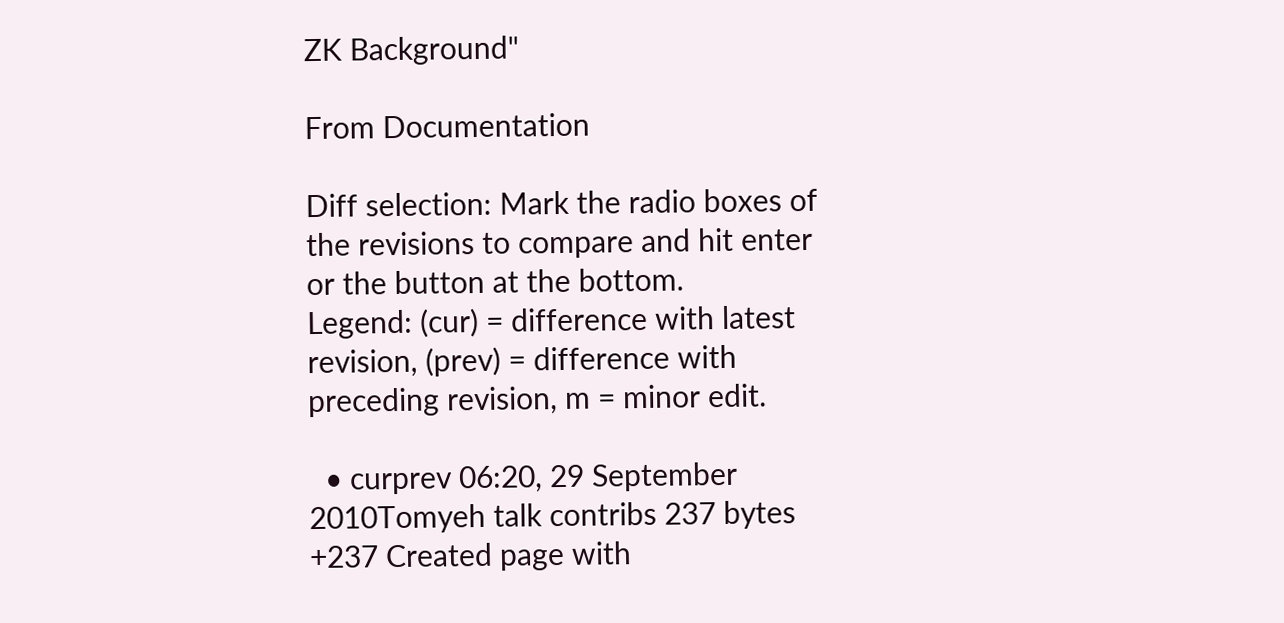ZK Background"

From Documentation

Diff selection: Mark the radio boxes of the revisions to compare and hit enter or the button at the bottom.
Legend: (cur) = difference with latest revision, (prev) = difference with preceding revision, m = minor edit.

  • curprev 06:20, 29 September 2010Tomyeh talk contribs 237 bytes +237 Created page with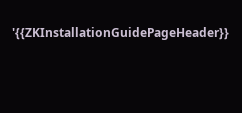'{{ZKInstallationGuidePageHeader}}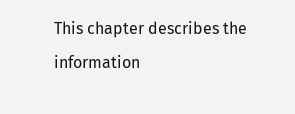This chapter describes the information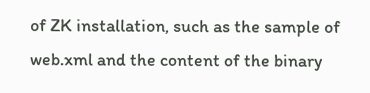of ZK installation, such as the sample of web.xml and the content of the binary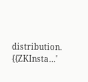distribution. {{ZKInsta…'